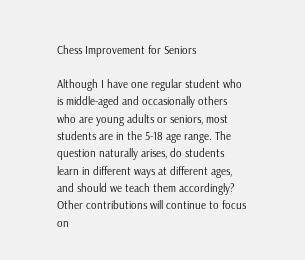Chess Improvement for Seniors

Although I have one regular student who is middle-aged and occasionally others who are young adults or seniors, most students are in the 5-18 age range. The question naturally arises, do students learn in different ways at different ages, and should we teach them accordingly? Other contributions will continue to focus on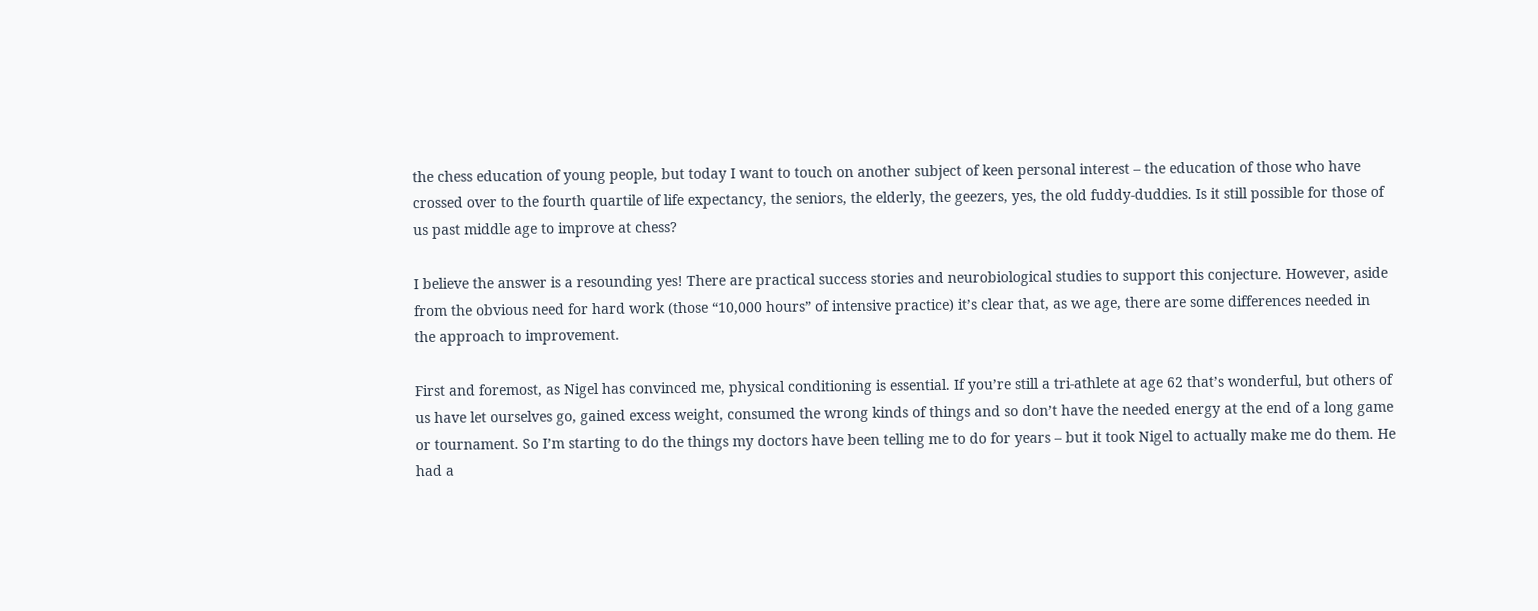the chess education of young people, but today I want to touch on another subject of keen personal interest – the education of those who have crossed over to the fourth quartile of life expectancy, the seniors, the elderly, the geezers, yes, the old fuddy-duddies. Is it still possible for those of us past middle age to improve at chess?

I believe the answer is a resounding yes! There are practical success stories and neurobiological studies to support this conjecture. However, aside from the obvious need for hard work (those “10,000 hours” of intensive practice) it’s clear that, as we age, there are some differences needed in the approach to improvement.

First and foremost, as Nigel has convinced me, physical conditioning is essential. If you’re still a tri-athlete at age 62 that’s wonderful, but others of us have let ourselves go, gained excess weight, consumed the wrong kinds of things and so don’t have the needed energy at the end of a long game or tournament. So I’m starting to do the things my doctors have been telling me to do for years – but it took Nigel to actually make me do them. He had a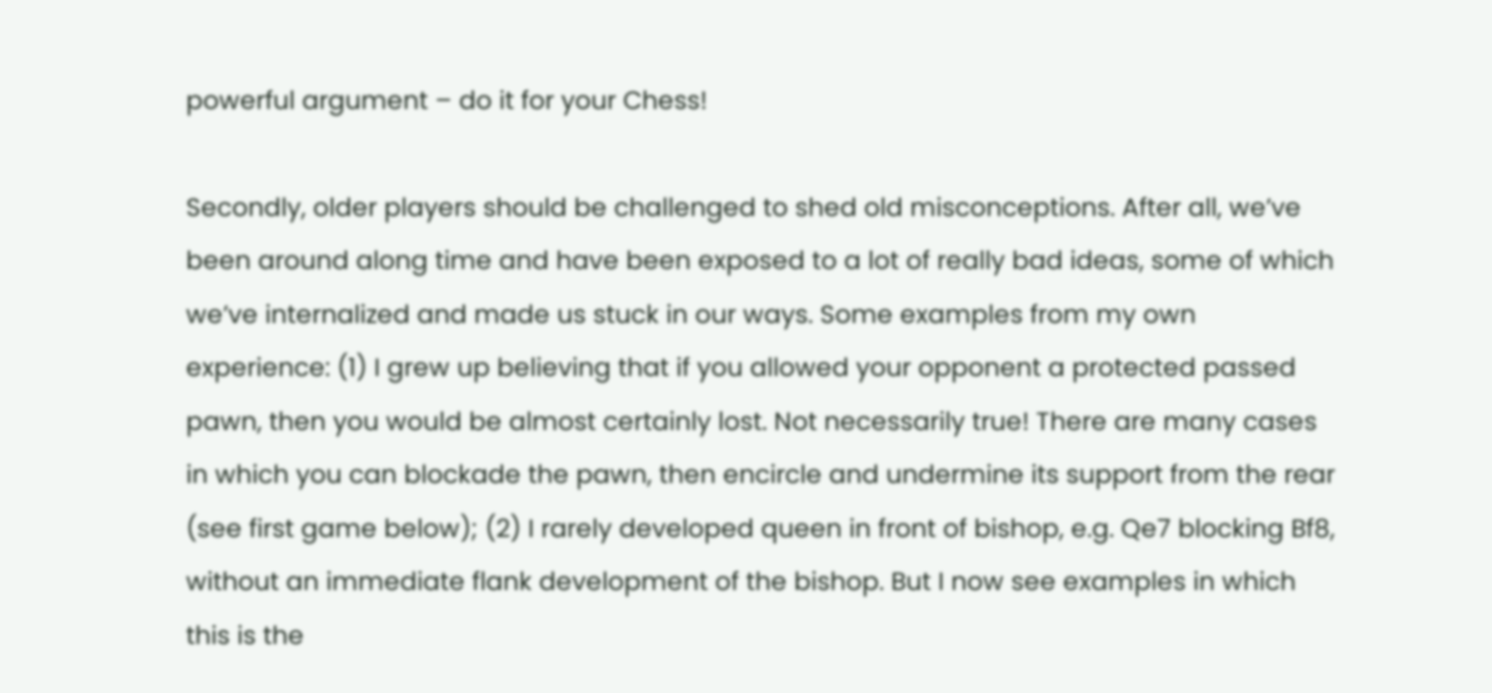powerful argument – do it for your Chess!

Secondly, older players should be challenged to shed old misconceptions. After all, we’ve been around along time and have been exposed to a lot of really bad ideas, some of which we’ve internalized and made us stuck in our ways. Some examples from my own experience: (1) I grew up believing that if you allowed your opponent a protected passed pawn, then you would be almost certainly lost. Not necessarily true! There are many cases in which you can blockade the pawn, then encircle and undermine its support from the rear (see first game below); (2) I rarely developed queen in front of bishop, e.g. Qe7 blocking Bf8, without an immediate flank development of the bishop. But I now see examples in which this is the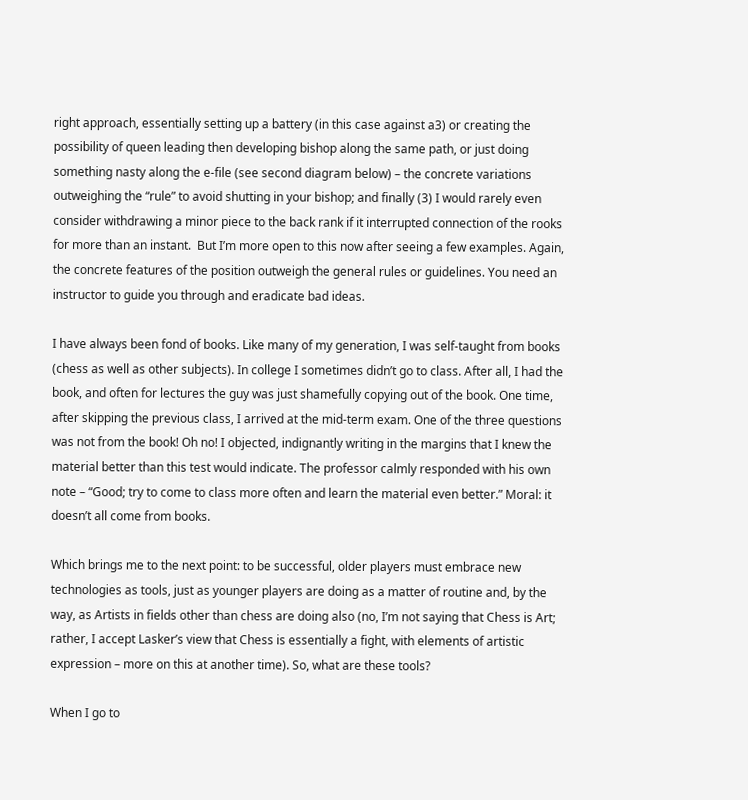right approach, essentially setting up a battery (in this case against a3) or creating the possibility of queen leading then developing bishop along the same path, or just doing something nasty along the e-file (see second diagram below) – the concrete variations outweighing the “rule” to avoid shutting in your bishop; and finally (3) I would rarely even consider withdrawing a minor piece to the back rank if it interrupted connection of the rooks for more than an instant.  But I’m more open to this now after seeing a few examples. Again, the concrete features of the position outweigh the general rules or guidelines. You need an instructor to guide you through and eradicate bad ideas.

I have always been fond of books. Like many of my generation, I was self-taught from books (chess as well as other subjects). In college I sometimes didn’t go to class. After all, I had the book, and often for lectures the guy was just shamefully copying out of the book. One time, after skipping the previous class, I arrived at the mid-term exam. One of the three questions was not from the book! Oh no! I objected, indignantly writing in the margins that I knew the material better than this test would indicate. The professor calmly responded with his own note – “Good; try to come to class more often and learn the material even better.” Moral: it doesn’t all come from books.

Which brings me to the next point: to be successful, older players must embrace new technologies as tools, just as younger players are doing as a matter of routine and, by the way, as Artists in fields other than chess are doing also (no, I’m not saying that Chess is Art; rather, I accept Lasker’s view that Chess is essentially a fight, with elements of artistic expression – more on this at another time). So, what are these tools?

When I go to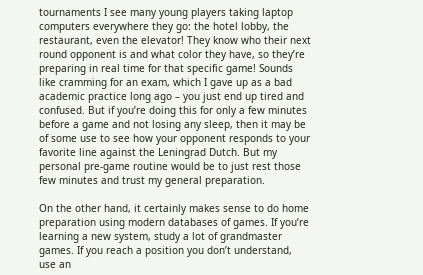tournaments I see many young players taking laptop computers everywhere they go: the hotel lobby, the restaurant, even the elevator! They know who their next round opponent is and what color they have, so they’re preparing in real time for that specific game! Sounds like cramming for an exam, which I gave up as a bad academic practice long ago – you just end up tired and confused. But if you’re doing this for only a few minutes before a game and not losing any sleep, then it may be of some use to see how your opponent responds to your favorite line against the Leningrad Dutch. But my personal pre-game routine would be to just rest those few minutes and trust my general preparation.

On the other hand, it certainly makes sense to do home preparation using modern databases of games. If you’re learning a new system, study a lot of grandmaster games. If you reach a position you don’t understand, use an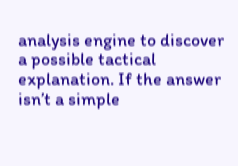analysis engine to discover a possible tactical explanation. If the answer isn’t a simple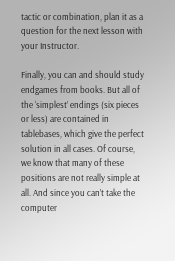tactic or combination, plan it as a question for the next lesson with your Instructor.

Finally, you can and should study endgames from books. But all of the ‘simplest’ endings (six pieces or less) are contained in tablebases, which give the perfect solution in all cases. Of course, we know that many of these positions are not really simple at all. And since you can’t take the computer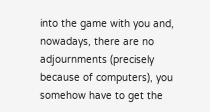into the game with you and, nowadays, there are no adjournments (precisely because of computers), you somehow have to get the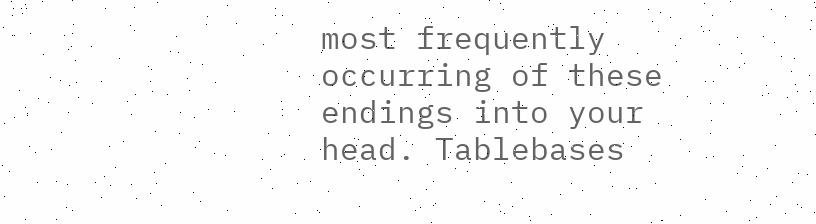most frequently occurring of these endings into your head. Tablebases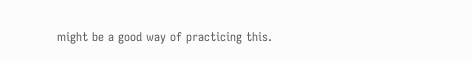might be a good way of practicing this.